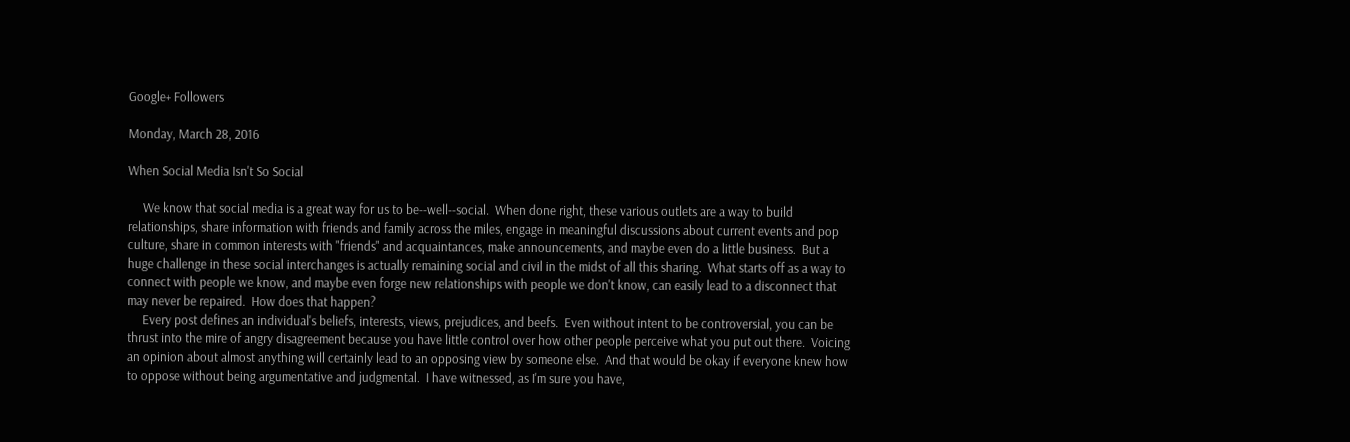Google+ Followers

Monday, March 28, 2016

When Social Media Isn't So Social

     We know that social media is a great way for us to be--well--social.  When done right, these various outlets are a way to build relationships, share information with friends and family across the miles, engage in meaningful discussions about current events and pop culture, share in common interests with "friends" and acquaintances, make announcements, and maybe even do a little business.  But a huge challenge in these social interchanges is actually remaining social and civil in the midst of all this sharing.  What starts off as a way to connect with people we know, and maybe even forge new relationships with people we don't know, can easily lead to a disconnect that may never be repaired.  How does that happen?
     Every post defines an individual's beliefs, interests, views, prejudices, and beefs.  Even without intent to be controversial, you can be thrust into the mire of angry disagreement because you have little control over how other people perceive what you put out there.  Voicing an opinion about almost anything will certainly lead to an opposing view by someone else.  And that would be okay if everyone knew how to oppose without being argumentative and judgmental.  I have witnessed, as I'm sure you have,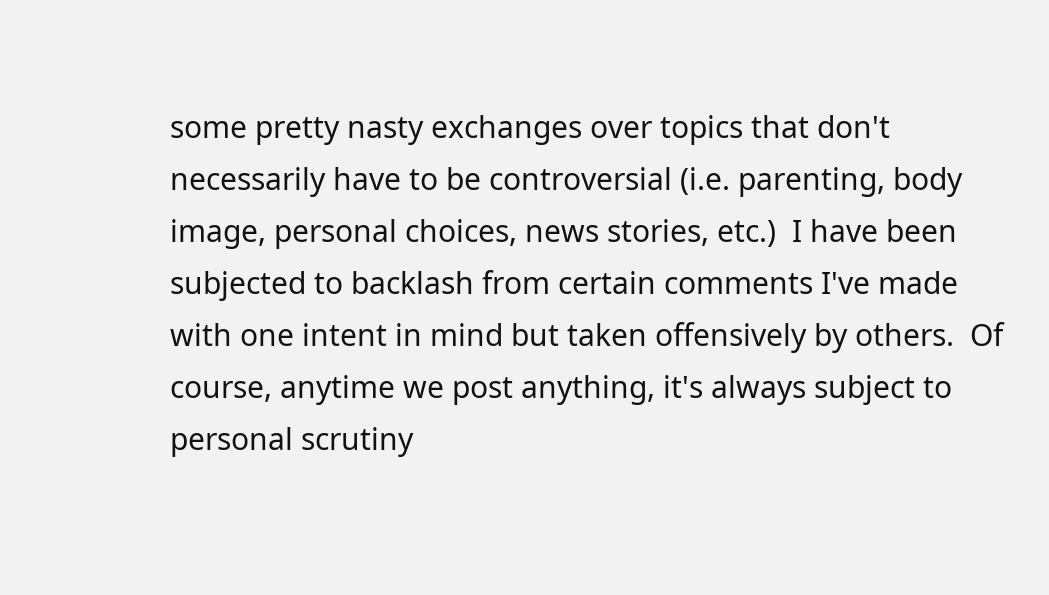some pretty nasty exchanges over topics that don't necessarily have to be controversial (i.e. parenting, body image, personal choices, news stories, etc.)  I have been subjected to backlash from certain comments I've made with one intent in mind but taken offensively by others.  Of course, anytime we post anything, it's always subject to personal scrutiny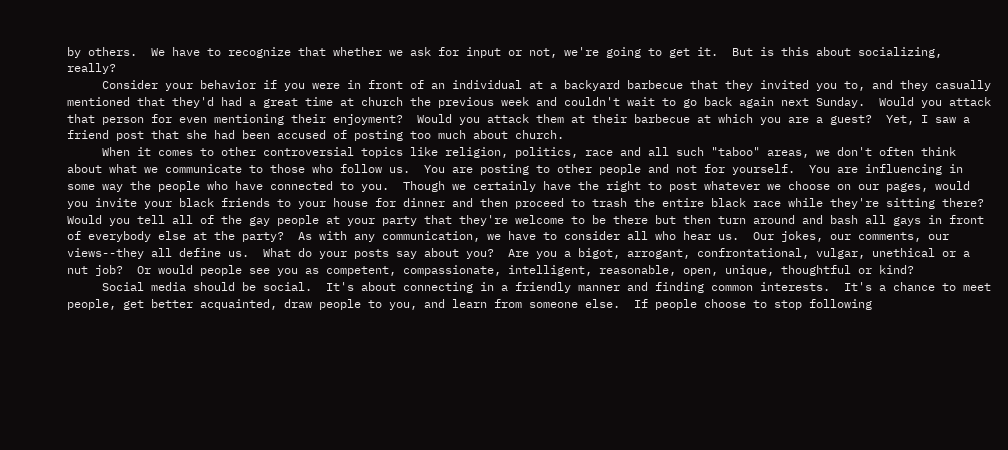by others.  We have to recognize that whether we ask for input or not, we're going to get it.  But is this about socializing, really?
     Consider your behavior if you were in front of an individual at a backyard barbecue that they invited you to, and they casually mentioned that they'd had a great time at church the previous week and couldn't wait to go back again next Sunday.  Would you attack that person for even mentioning their enjoyment?  Would you attack them at their barbecue at which you are a guest?  Yet, I saw a friend post that she had been accused of posting too much about church.
     When it comes to other controversial topics like religion, politics, race and all such "taboo" areas, we don't often think about what we communicate to those who follow us.  You are posting to other people and not for yourself.  You are influencing in some way the people who have connected to you.  Though we certainly have the right to post whatever we choose on our pages, would you invite your black friends to your house for dinner and then proceed to trash the entire black race while they're sitting there?  Would you tell all of the gay people at your party that they're welcome to be there but then turn around and bash all gays in front of everybody else at the party?  As with any communication, we have to consider all who hear us.  Our jokes, our comments, our views--they all define us.  What do your posts say about you?  Are you a bigot, arrogant, confrontational, vulgar, unethical or a nut job?  Or would people see you as competent, compassionate, intelligent, reasonable, open, unique, thoughtful or kind?
     Social media should be social.  It's about connecting in a friendly manner and finding common interests.  It's a chance to meet people, get better acquainted, draw people to you, and learn from someone else.  If people choose to stop following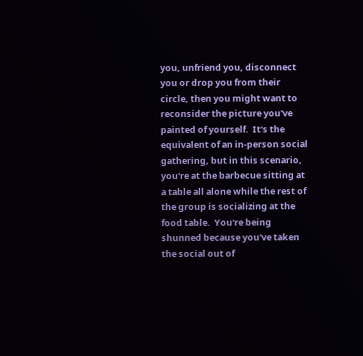you, unfriend you, disconnect you or drop you from their circle, then you might want to reconsider the picture you've painted of yourself.  It's the equivalent of an in-person social gathering, but in this scenario, you're at the barbecue sitting at a table all alone while the rest of the group is socializing at the food table.  You're being shunned because you've taken the social out of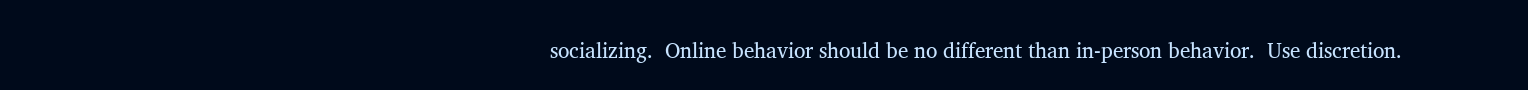socializing.  Online behavior should be no different than in-person behavior.  Use discretion.